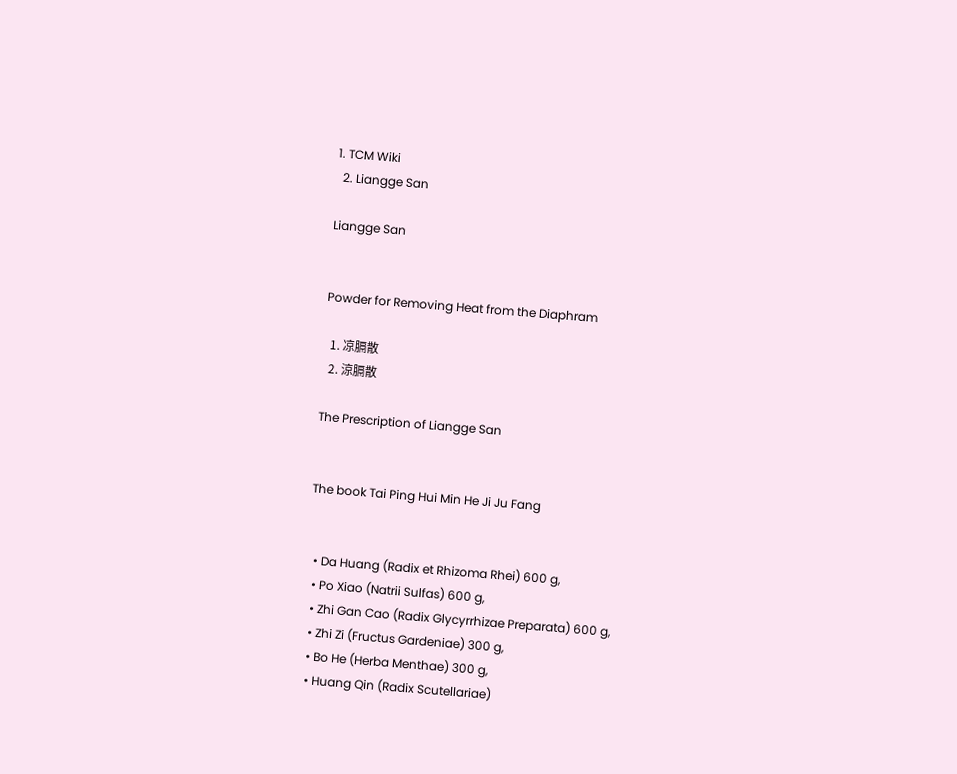1. TCM Wiki
  2. Liangge San

Liangge San


Powder for Removing Heat from the Diaphram

  1. 凉膈散
  2. 涼膈散

The Prescription of Liangge San


The book Tai Ping Hui Min He Ji Ju Fang


  • Da Huang (Radix et Rhizoma Rhei) 600 g,
  • Po Xiao (Natrii Sulfas) 600 g,
  • Zhi Gan Cao (Radix Glycyrrhizae Preparata) 600 g,
  • Zhi Zi (Fructus Gardeniae) 300 g,
  • Bo He (Herba Menthae) 300 g,
  • Huang Qin (Radix Scutellariae)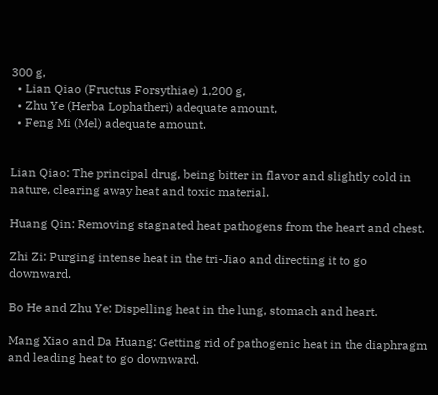300 g,
  • Lian Qiao (Fructus Forsythiae) 1,200 g,
  • Zhu Ye (Herba Lophatheri) adequate amount,
  • Feng Mi (Mel) adequate amount.


Lian Qiao: The principal drug, being bitter in flavor and slightly cold in nature, clearing away heat and toxic material.

Huang Qin: Removing stagnated heat pathogens from the heart and chest.

Zhi Zi: Purging intense heat in the tri-Jiao and directing it to go downward.

Bo He and Zhu Ye: Dispelling heat in the lung, stomach and heart.

Mang Xiao and Da Huang: Getting rid of pathogenic heat in the diaphragm and leading heat to go downward.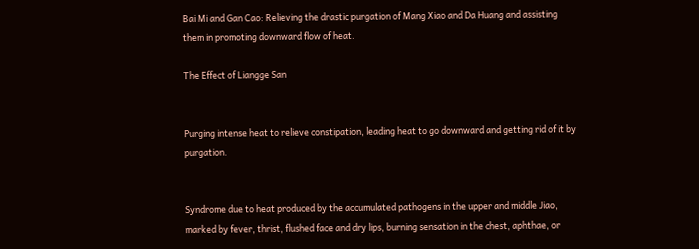Bai Mi and Gan Cao: Relieving the drastic purgation of Mang Xiao and Da Huang and assisting them in promoting downward flow of heat.

The Effect of Liangge San


Purging intense heat to relieve constipation, leading heat to go downward and getting rid of it by purgation.


Syndrome due to heat produced by the accumulated pathogens in the upper and middle Jiao, marked by fever, thrist, flushed face and dry lips, burning sensation in the chest, aphthae, or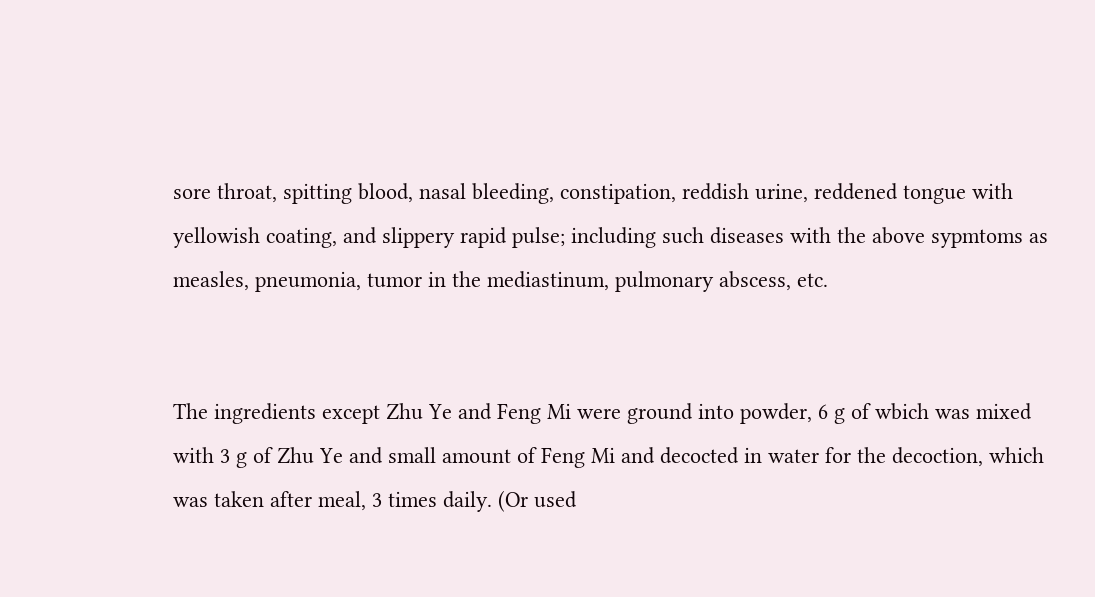sore throat, spitting blood, nasal bleeding, constipation, reddish urine, reddened tongue with yellowish coating, and slippery rapid pulse; including such diseases with the above sypmtoms as measles, pneumonia, tumor in the mediastinum, pulmonary abscess, etc.


The ingredients except Zhu Ye and Feng Mi were ground into powder, 6 g of wbich was mixed with 3 g of Zhu Ye and small amount of Feng Mi and decocted in water for the decoction, which was taken after meal, 3 times daily. (Or used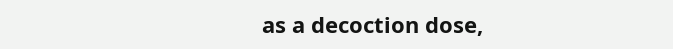as a decoction dose,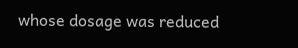whose dosage was reduced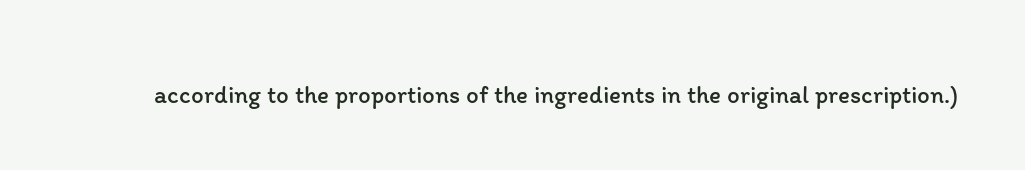according to the proportions of the ingredients in the original prescription.)